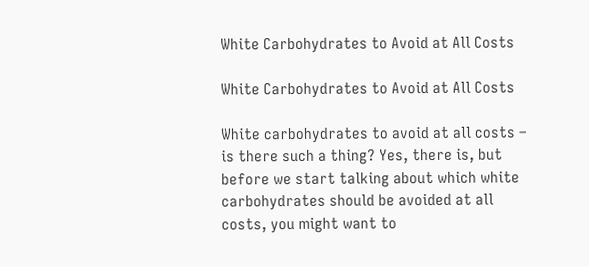White Carbohydrates to Avoid at All Costs

White Carbohydrates to Avoid at All Costs

White carbohydrates to avoid at all costs – is there such a thing? Yes, there is, but before we start talking about which white carbohydrates should be avoided at all costs, you might want to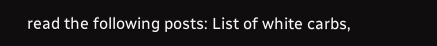read the following posts: List of white carbs,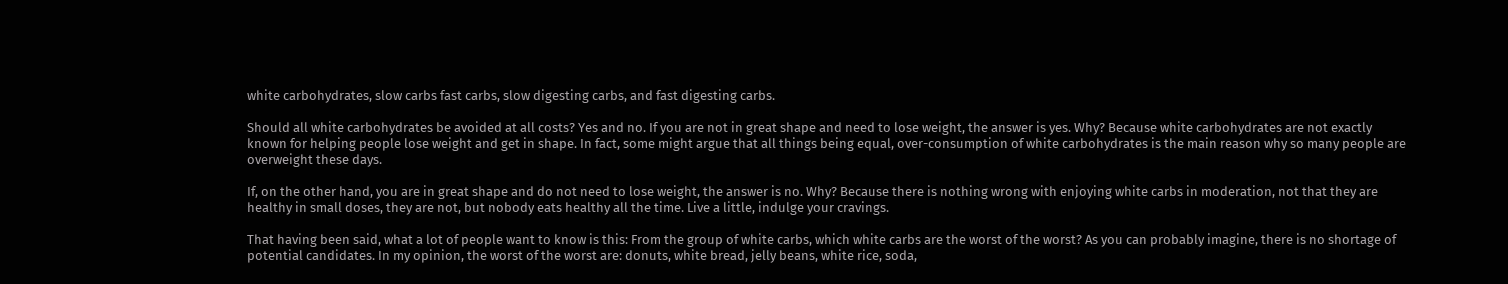white carbohydrates, slow carbs fast carbs, slow digesting carbs, and fast digesting carbs.

Should all white carbohydrates be avoided at all costs? Yes and no. If you are not in great shape and need to lose weight, the answer is yes. Why? Because white carbohydrates are not exactly known for helping people lose weight and get in shape. In fact, some might argue that all things being equal, over-consumption of white carbohydrates is the main reason why so many people are overweight these days.

If, on the other hand, you are in great shape and do not need to lose weight, the answer is no. Why? Because there is nothing wrong with enjoying white carbs in moderation, not that they are healthy in small doses, they are not, but nobody eats healthy all the time. Live a little, indulge your cravings.

That having been said, what a lot of people want to know is this: From the group of white carbs, which white carbs are the worst of the worst? As you can probably imagine, there is no shortage of potential candidates. In my opinion, the worst of the worst are: donuts, white bread, jelly beans, white rice, soda,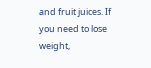and fruit juices. If you need to lose weight,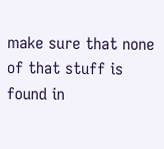make sure that none of that stuff is found in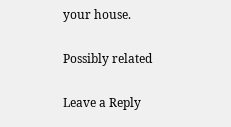your house.

Possibly related

Leave a Reply